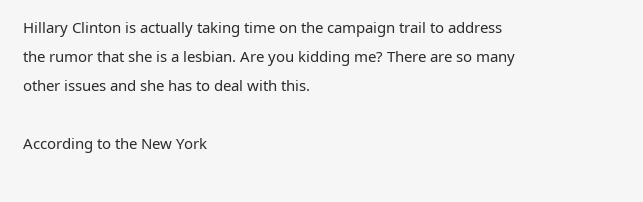Hillary Clinton is actually taking time on the campaign trail to address the rumor that she is a lesbian. Are you kidding me? There are so many other issues and she has to deal with this.

According to the New York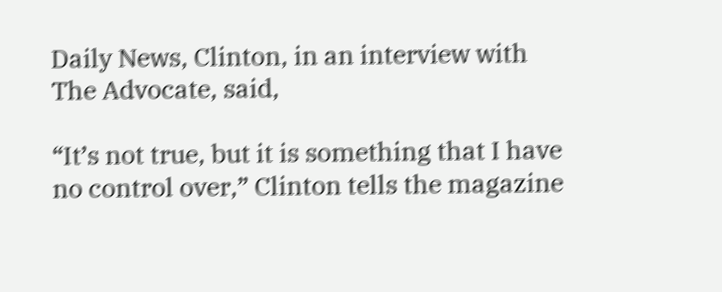Daily News, Clinton, in an interview with The Advocate, said,

“It’s not true, but it is something that I have no control over,” Clinton tells the magazine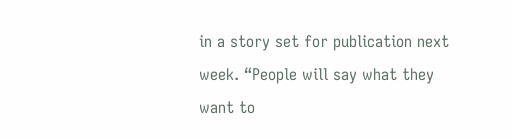in a story set for publication next week. “People will say what they want to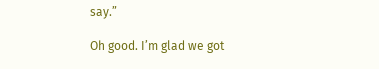say.”

Oh good. I’m glad we got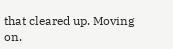that cleared up. Moving on.